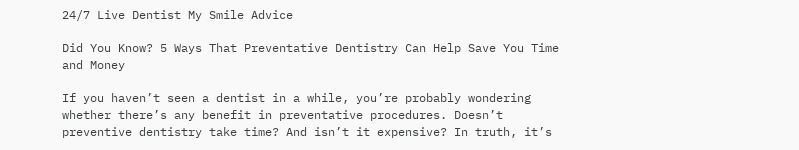24/7 Live Dentist My Smile Advice

Did You Know? 5 Ways That Preventative Dentistry Can Help Save You Time and Money

If you haven’t seen a dentist in a while, you’re probably wondering whether there’s any benefit in preventative procedures. Doesn’t preventive dentistry take time? And isn’t it expensive? In truth, it’s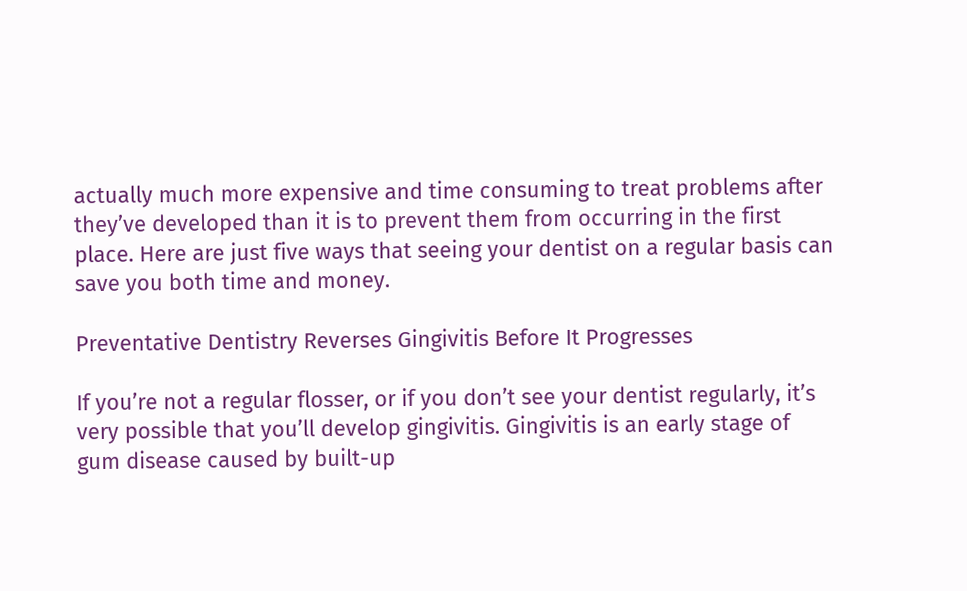actually much more expensive and time consuming to treat problems after they’ve developed than it is to prevent them from occurring in the first place. Here are just five ways that seeing your dentist on a regular basis can save you both time and money.

Preventative Dentistry Reverses Gingivitis Before It Progresses

If you’re not a regular flosser, or if you don’t see your dentist regularly, it’s very possible that you’ll develop gingivitis. Gingivitis is an early stage of gum disease caused by built-up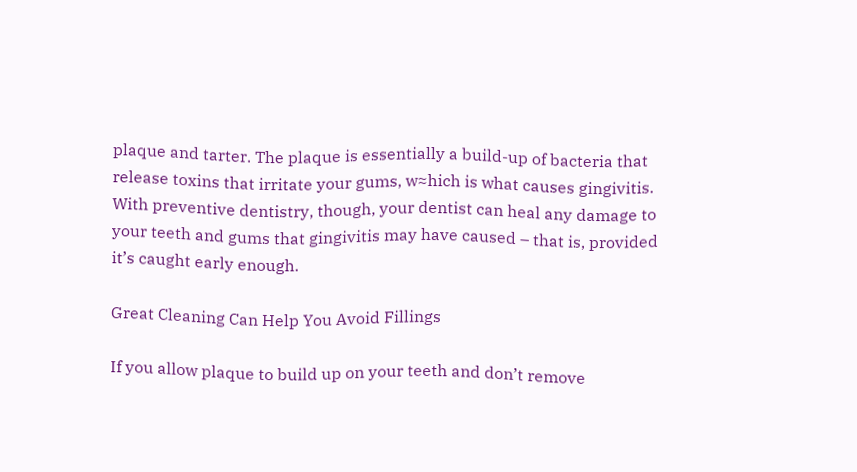plaque and tarter. The plaque is essentially a build-up of bacteria that release toxins that irritate your gums, w≈hich is what causes gingivitis. With preventive dentistry, though, your dentist can heal any damage to your teeth and gums that gingivitis may have caused – that is, provided it’s caught early enough.

Great Cleaning Can Help You Avoid Fillings

If you allow plaque to build up on your teeth and don’t remove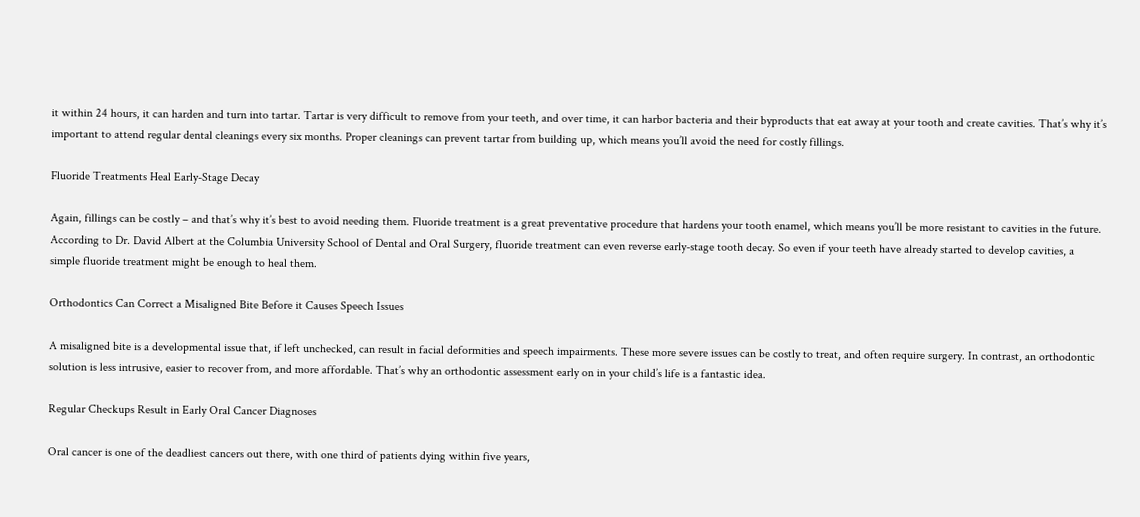it within 24 hours, it can harden and turn into tartar. Tartar is very difficult to remove from your teeth, and over time, it can harbor bacteria and their byproducts that eat away at your tooth and create cavities. That’s why it’s important to attend regular dental cleanings every six months. Proper cleanings can prevent tartar from building up, which means you’ll avoid the need for costly fillings.

Fluoride Treatments Heal Early-Stage Decay

Again, fillings can be costly – and that’s why it’s best to avoid needing them. Fluoride treatment is a great preventative procedure that hardens your tooth enamel, which means you’ll be more resistant to cavities in the future. According to Dr. David Albert at the Columbia University School of Dental and Oral Surgery, fluoride treatment can even reverse early-stage tooth decay. So even if your teeth have already started to develop cavities, a simple fluoride treatment might be enough to heal them.

Orthodontics Can Correct a Misaligned Bite Before it Causes Speech Issues

A misaligned bite is a developmental issue that, if left unchecked, can result in facial deformities and speech impairments. These more severe issues can be costly to treat, and often require surgery. In contrast, an orthodontic solution is less intrusive, easier to recover from, and more affordable. That’s why an orthodontic assessment early on in your child’s life is a fantastic idea.

Regular Checkups Result in Early Oral Cancer Diagnoses

Oral cancer is one of the deadliest cancers out there, with one third of patients dying within five years,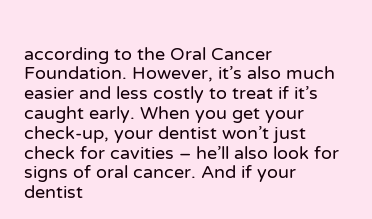according to the Oral Cancer Foundation. However, it’s also much easier and less costly to treat if it’s caught early. When you get your check-up, your dentist won’t just check for cavities – he’ll also look for signs of oral cancer. And if your dentist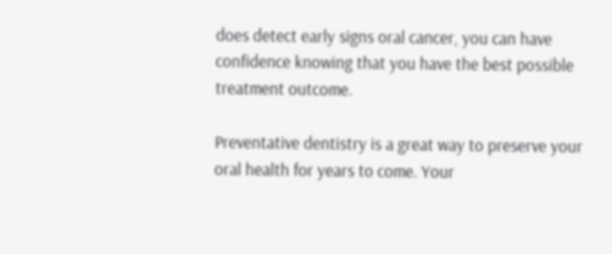does detect early signs oral cancer, you can have confidence knowing that you have the best possible treatment outcome.

Preventative dentistry is a great way to preserve your oral health for years to come. Your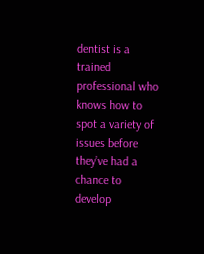dentist is a trained professional who knows how to spot a variety of issues before they’ve had a chance to develop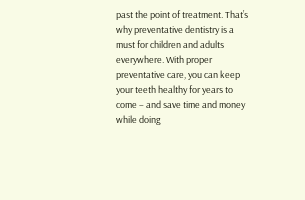past the point of treatment. That’s why preventative dentistry is a must for children and adults everywhere. With proper preventative care, you can keep your teeth healthy for years to come – and save time and money while doing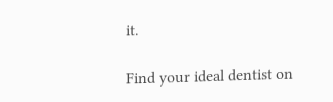it.

Find your ideal dentist on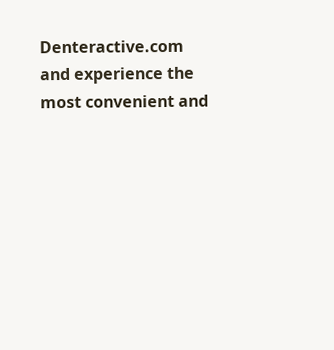Denteractive.com and experience the most convenient and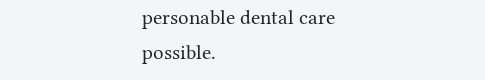personable dental care possible.